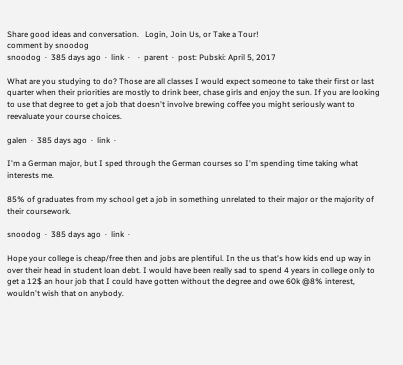Share good ideas and conversation.   Login, Join Us, or Take a Tour!
comment by snoodog
snoodog  ·  385 days ago  ·  link  ·    ·  parent  ·  post: Pubski: April 5, 2017

What are you studying to do? Those are all classes I would expect someone to take their first or last quarter when their priorities are mostly to drink beer, chase girls and enjoy the sun. If you are looking to use that degree to get a job that doesn't involve brewing coffee you might seriously want to reevaluate your course choices.

galen  ·  385 days ago  ·  link  ·

I'm a German major, but I sped through the German courses so I'm spending time taking what interests me.

85% of graduates from my school get a job in something unrelated to their major or the majority of their coursework.

snoodog  ·  385 days ago  ·  link  ·

Hope your college is cheap/free then and jobs are plentiful. In the us that's how kids end up way in over their head in student loan debt. I would have been really sad to spend 4 years in college only to get a 12$ an hour job that I could have gotten without the degree and owe 60k @8% interest, wouldn't wish that on anybody.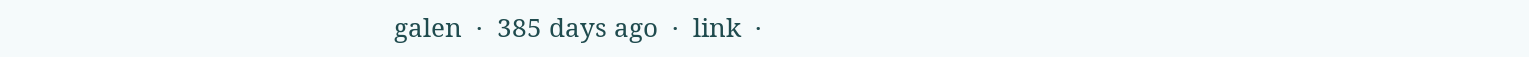galen  ·  385 days ago  ·  link  ·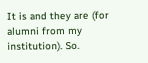It is and they are (for alumni from my institution). So.